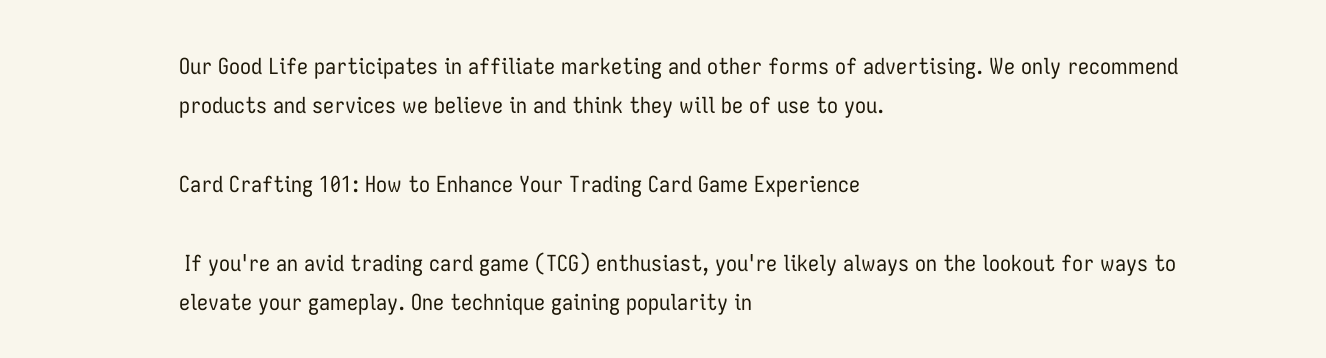Our Good Life participates in affiliate marketing and other forms of advertising. We only recommend products and services we believe in and think they will be of use to you.

Card Crafting 101: How to Enhance Your Trading Card Game Experience

 If you're an avid trading card game (TCG) enthusiast, you're likely always on the lookout for ways to elevate your gameplay. One technique gaining popularity in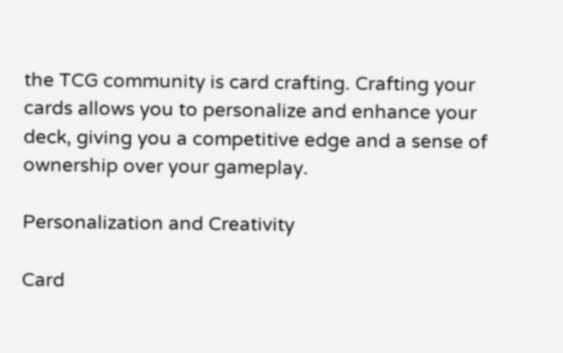the TCG community is card crafting. Crafting your cards allows you to personalize and enhance your deck, giving you a competitive edge and a sense of ownership over your gameplay.

Personalization and Creativity

Card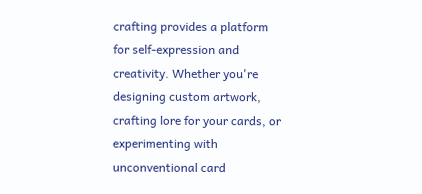crafting provides a platform for self-expression and creativity. Whether you're designing custom artwork, crafting lore for your cards, or experimenting with unconventional card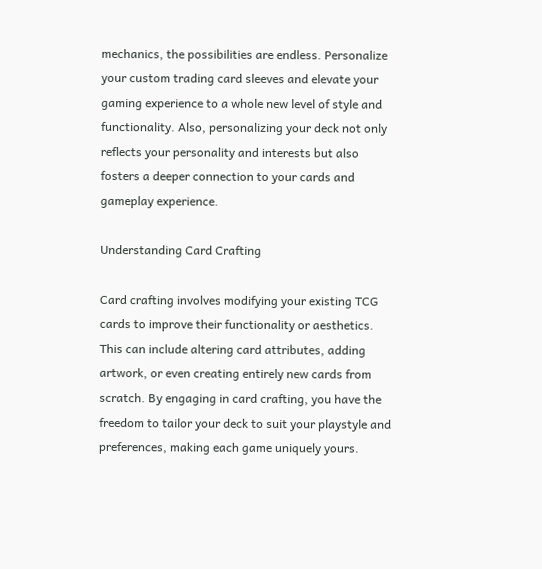mechanics, the possibilities are endless. Personalize your custom trading card sleeves and elevate your gaming experience to a whole new level of style and functionality. Also, personalizing your deck not only reflects your personality and interests but also fosters a deeper connection to your cards and gameplay experience.

Understanding Card Crafting

Card crafting involves modifying your existing TCG cards to improve their functionality or aesthetics. This can include altering card attributes, adding artwork, or even creating entirely new cards from scratch. By engaging in card crafting, you have the freedom to tailor your deck to suit your playstyle and preferences, making each game uniquely yours.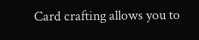Card crafting allows you to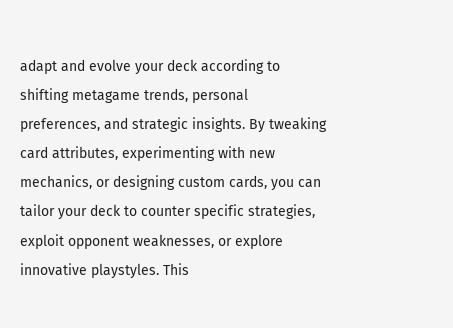adapt and evolve your deck according to shifting metagame trends, personal preferences, and strategic insights. By tweaking card attributes, experimenting with new mechanics, or designing custom cards, you can tailor your deck to counter specific strategies, exploit opponent weaknesses, or explore innovative playstyles. This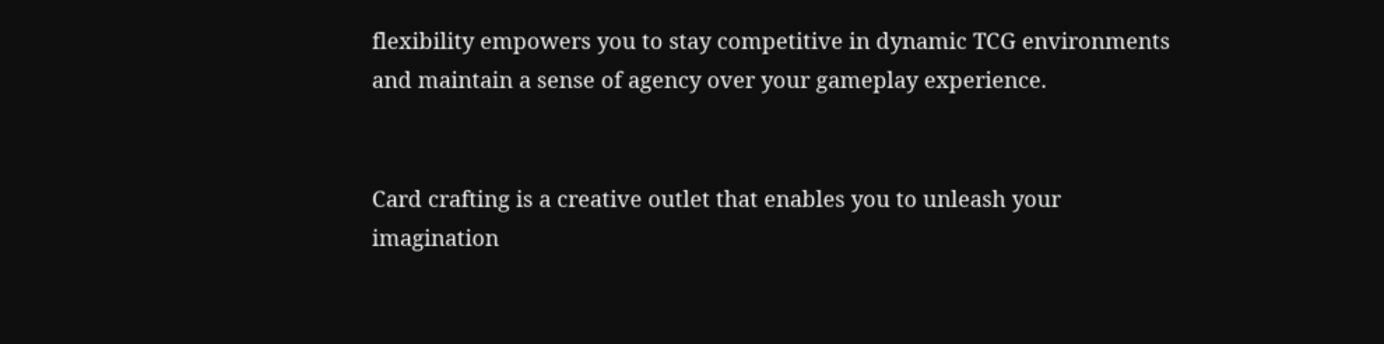flexibility empowers you to stay competitive in dynamic TCG environments and maintain a sense of agency over your gameplay experience.


Card crafting is a creative outlet that enables you to unleash your imagination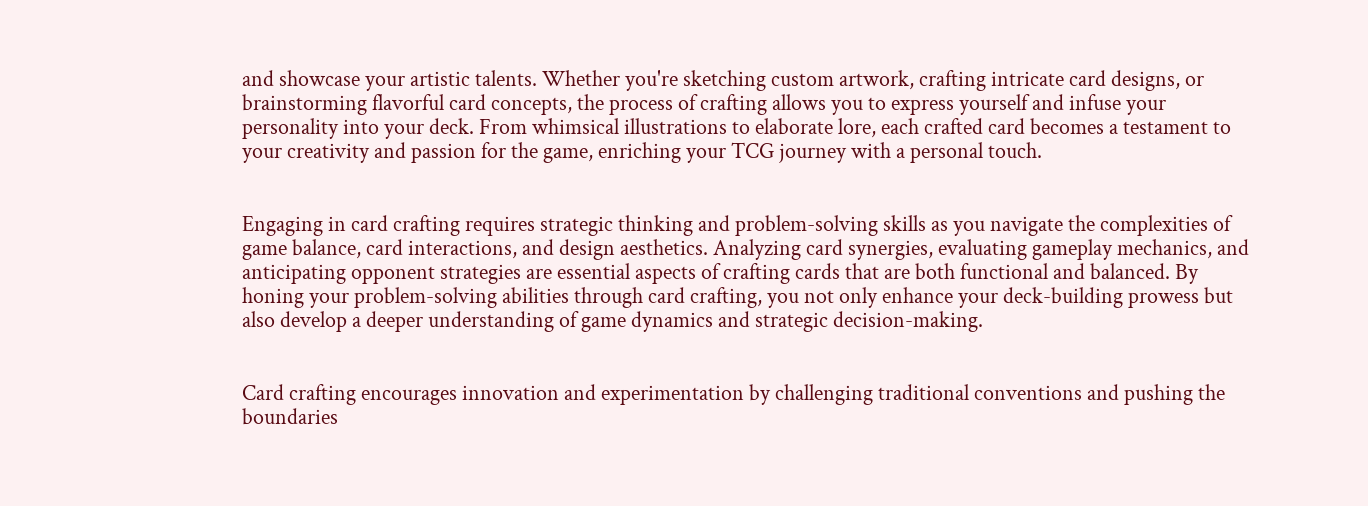and showcase your artistic talents. Whether you're sketching custom artwork, crafting intricate card designs, or brainstorming flavorful card concepts, the process of crafting allows you to express yourself and infuse your personality into your deck. From whimsical illustrations to elaborate lore, each crafted card becomes a testament to your creativity and passion for the game, enriching your TCG journey with a personal touch.


Engaging in card crafting requires strategic thinking and problem-solving skills as you navigate the complexities of game balance, card interactions, and design aesthetics. Analyzing card synergies, evaluating gameplay mechanics, and anticipating opponent strategies are essential aspects of crafting cards that are both functional and balanced. By honing your problem-solving abilities through card crafting, you not only enhance your deck-building prowess but also develop a deeper understanding of game dynamics and strategic decision-making.


Card crafting encourages innovation and experimentation by challenging traditional conventions and pushing the boundaries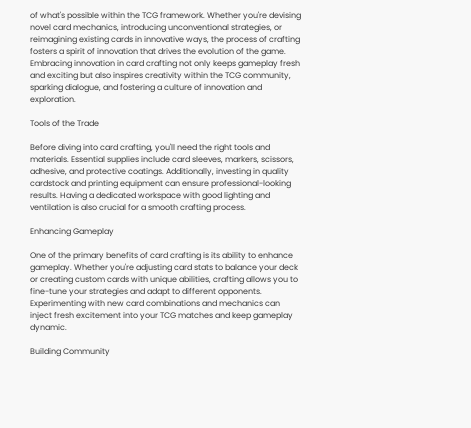of what's possible within the TCG framework. Whether you're devising novel card mechanics, introducing unconventional strategies, or reimagining existing cards in innovative ways, the process of crafting fosters a spirit of innovation that drives the evolution of the game. Embracing innovation in card crafting not only keeps gameplay fresh and exciting but also inspires creativity within the TCG community, sparking dialogue, and fostering a culture of innovation and exploration.

Tools of the Trade

Before diving into card crafting, you'll need the right tools and materials. Essential supplies include card sleeves, markers, scissors, adhesive, and protective coatings. Additionally, investing in quality cardstock and printing equipment can ensure professional-looking results. Having a dedicated workspace with good lighting and ventilation is also crucial for a smooth crafting process.

Enhancing Gameplay

One of the primary benefits of card crafting is its ability to enhance gameplay. Whether you're adjusting card stats to balance your deck or creating custom cards with unique abilities, crafting allows you to fine-tune your strategies and adapt to different opponents. Experimenting with new card combinations and mechanics can inject fresh excitement into your TCG matches and keep gameplay dynamic.

Building Community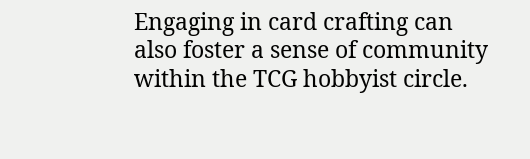Engaging in card crafting can also foster a sense of community within the TCG hobbyist circle.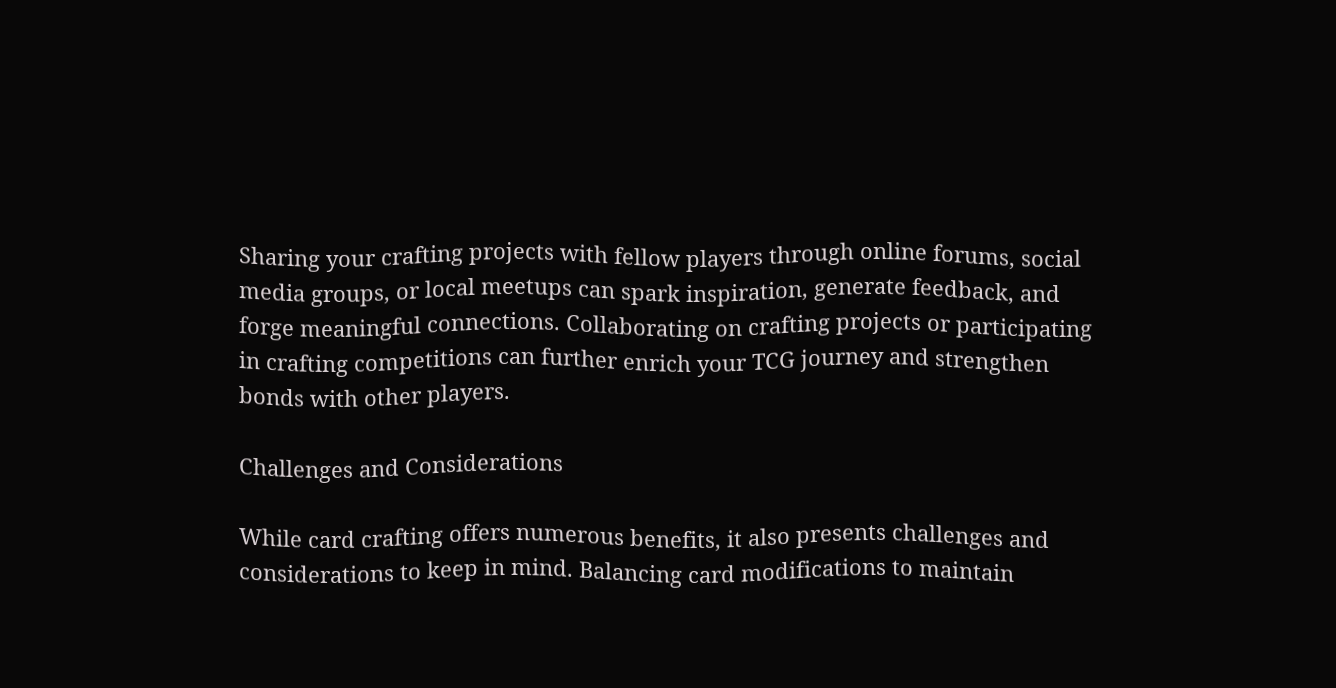Sharing your crafting projects with fellow players through online forums, social media groups, or local meetups can spark inspiration, generate feedback, and forge meaningful connections. Collaborating on crafting projects or participating in crafting competitions can further enrich your TCG journey and strengthen bonds with other players.

Challenges and Considerations

While card crafting offers numerous benefits, it also presents challenges and considerations to keep in mind. Balancing card modifications to maintain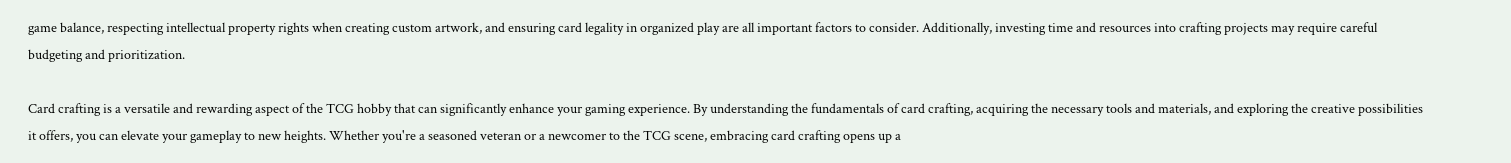game balance, respecting intellectual property rights when creating custom artwork, and ensuring card legality in organized play are all important factors to consider. Additionally, investing time and resources into crafting projects may require careful budgeting and prioritization.

Card crafting is a versatile and rewarding aspect of the TCG hobby that can significantly enhance your gaming experience. By understanding the fundamentals of card crafting, acquiring the necessary tools and materials, and exploring the creative possibilities it offers, you can elevate your gameplay to new heights. Whether you're a seasoned veteran or a newcomer to the TCG scene, embracing card crafting opens up a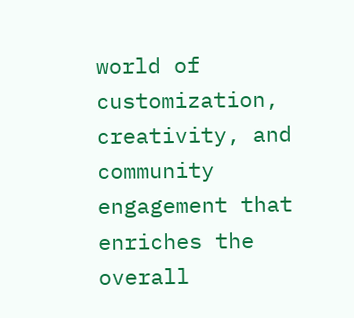world of customization, creativity, and community engagement that enriches the overall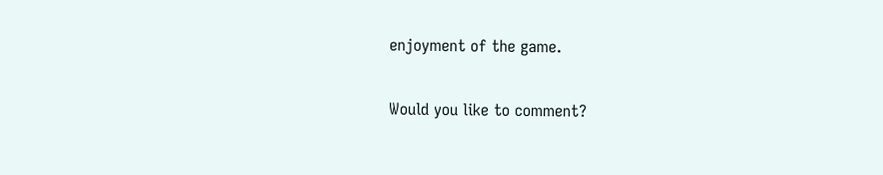enjoyment of the game.

Would you like to comment?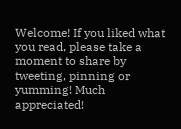Welcome! If you liked what you read, please take a moment to share by tweeting, pinning or yumming! Much appreciated!